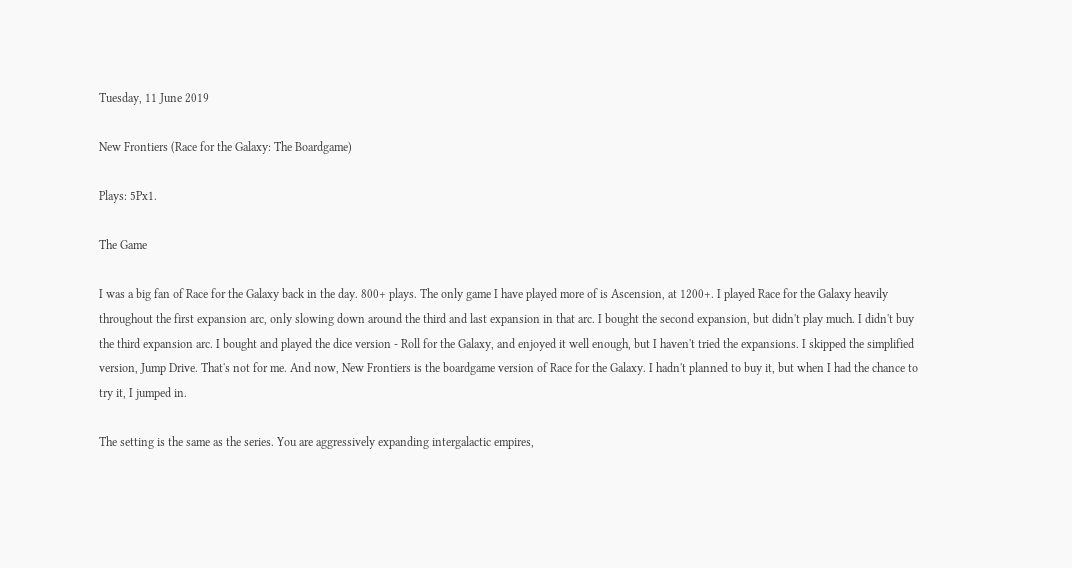Tuesday, 11 June 2019

New Frontiers (Race for the Galaxy: The Boardgame)

Plays: 5Px1.

The Game

I was a big fan of Race for the Galaxy back in the day. 800+ plays. The only game I have played more of is Ascension, at 1200+. I played Race for the Galaxy heavily throughout the first expansion arc, only slowing down around the third and last expansion in that arc. I bought the second expansion, but didn't play much. I didn't buy the third expansion arc. I bought and played the dice version - Roll for the Galaxy, and enjoyed it well enough, but I haven't tried the expansions. I skipped the simplified version, Jump Drive. That's not for me. And now, New Frontiers is the boardgame version of Race for the Galaxy. I hadn't planned to buy it, but when I had the chance to try it, I jumped in.

The setting is the same as the series. You are aggressively expanding intergalactic empires,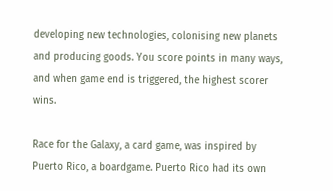developing new technologies, colonising new planets and producing goods. You score points in many ways, and when game end is triggered, the highest scorer wins.

Race for the Galaxy, a card game, was inspired by Puerto Rico, a boardgame. Puerto Rico had its own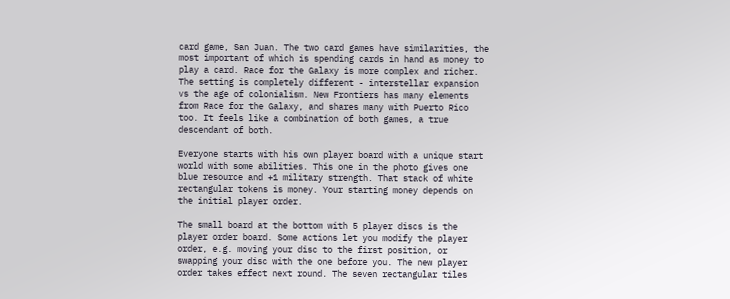card game, San Juan. The two card games have similarities, the most important of which is spending cards in hand as money to play a card. Race for the Galaxy is more complex and richer. The setting is completely different - interstellar expansion vs the age of colonialism. New Frontiers has many elements from Race for the Galaxy, and shares many with Puerto Rico too. It feels like a combination of both games, a true descendant of both.

Everyone starts with his own player board with a unique start world with some abilities. This one in the photo gives one blue resource and +1 military strength. That stack of white rectangular tokens is money. Your starting money depends on the initial player order.

The small board at the bottom with 5 player discs is the player order board. Some actions let you modify the player order, e.g. moving your disc to the first position, or swapping your disc with the one before you. The new player order takes effect next round. The seven rectangular tiles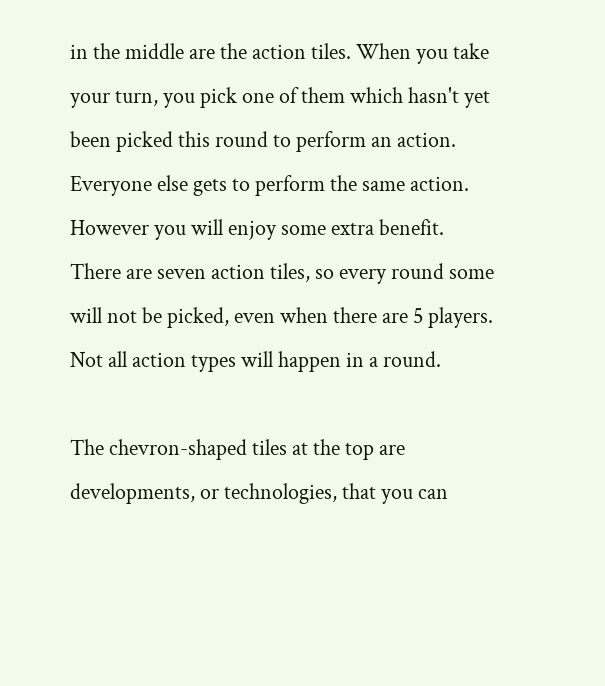in the middle are the action tiles. When you take your turn, you pick one of them which hasn't yet been picked this round to perform an action. Everyone else gets to perform the same action. However you will enjoy some extra benefit. There are seven action tiles, so every round some will not be picked, even when there are 5 players. Not all action types will happen in a round.

The chevron-shaped tiles at the top are developments, or technologies, that you can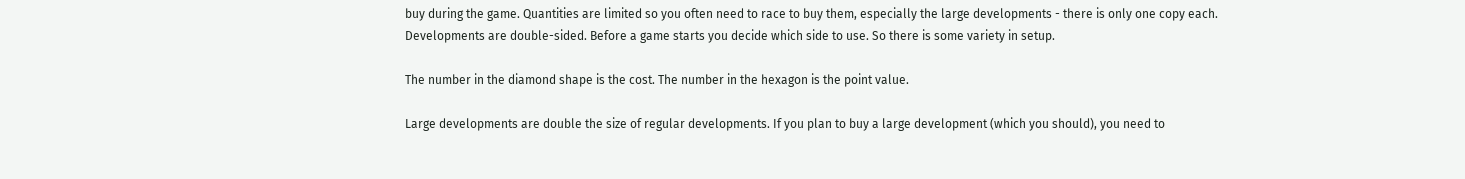buy during the game. Quantities are limited so you often need to race to buy them, especially the large developments - there is only one copy each. Developments are double-sided. Before a game starts you decide which side to use. So there is some variety in setup.

The number in the diamond shape is the cost. The number in the hexagon is the point value.

Large developments are double the size of regular developments. If you plan to buy a large development (which you should), you need to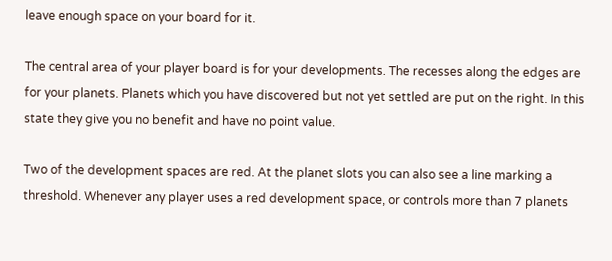leave enough space on your board for it.

The central area of your player board is for your developments. The recesses along the edges are for your planets. Planets which you have discovered but not yet settled are put on the right. In this state they give you no benefit and have no point value.

Two of the development spaces are red. At the planet slots you can also see a line marking a threshold. Whenever any player uses a red development space, or controls more than 7 planets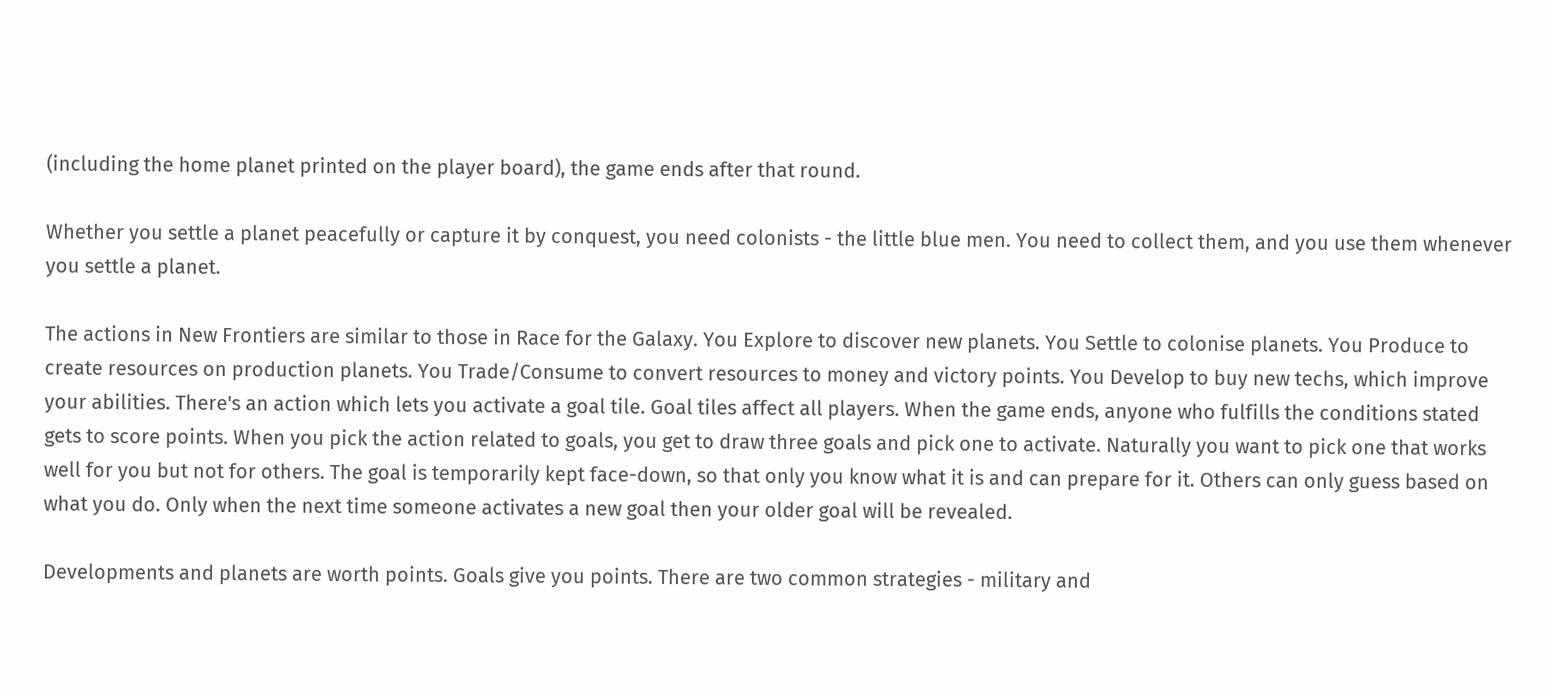(including the home planet printed on the player board), the game ends after that round.

Whether you settle a planet peacefully or capture it by conquest, you need colonists - the little blue men. You need to collect them, and you use them whenever you settle a planet.

The actions in New Frontiers are similar to those in Race for the Galaxy. You Explore to discover new planets. You Settle to colonise planets. You Produce to create resources on production planets. You Trade/Consume to convert resources to money and victory points. You Develop to buy new techs, which improve your abilities. There's an action which lets you activate a goal tile. Goal tiles affect all players. When the game ends, anyone who fulfills the conditions stated gets to score points. When you pick the action related to goals, you get to draw three goals and pick one to activate. Naturally you want to pick one that works well for you but not for others. The goal is temporarily kept face-down, so that only you know what it is and can prepare for it. Others can only guess based on what you do. Only when the next time someone activates a new goal then your older goal will be revealed.

Developments and planets are worth points. Goals give you points. There are two common strategies - military and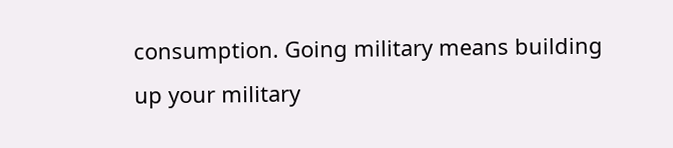consumption. Going military means building up your military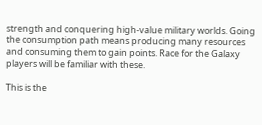strength and conquering high-value military worlds. Going the consumption path means producing many resources and consuming them to gain points. Race for the Galaxy players will be familiar with these.

This is the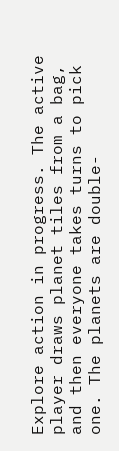Explore action in progress. The active player draws planet tiles from a bag, and then everyone takes turns to pick one. The planets are double-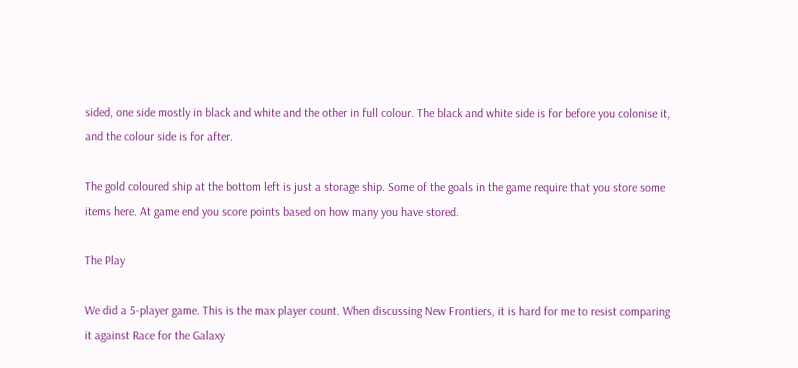sided, one side mostly in black and white and the other in full colour. The black and white side is for before you colonise it, and the colour side is for after.

The gold coloured ship at the bottom left is just a storage ship. Some of the goals in the game require that you store some items here. At game end you score points based on how many you have stored.

The Play

We did a 5-player game. This is the max player count. When discussing New Frontiers, it is hard for me to resist comparing it against Race for the Galaxy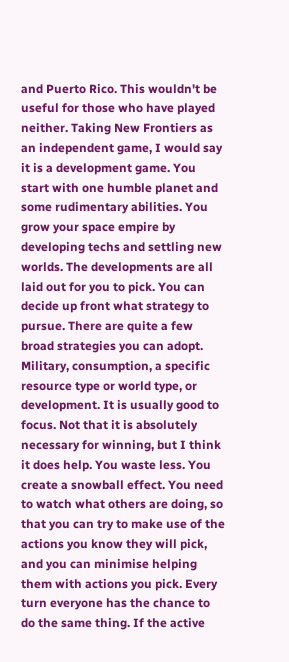and Puerto Rico. This wouldn't be useful for those who have played neither. Taking New Frontiers as an independent game, I would say it is a development game. You start with one humble planet and some rudimentary abilities. You grow your space empire by developing techs and settling new worlds. The developments are all laid out for you to pick. You can decide up front what strategy to pursue. There are quite a few broad strategies you can adopt. Military, consumption, a specific resource type or world type, or development. It is usually good to focus. Not that it is absolutely necessary for winning, but I think it does help. You waste less. You create a snowball effect. You need to watch what others are doing, so that you can try to make use of the actions you know they will pick, and you can minimise helping them with actions you pick. Every turn everyone has the chance to do the same thing. If the active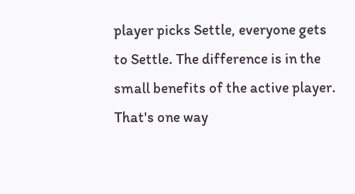player picks Settle, everyone gets to Settle. The difference is in the small benefits of the active player. That's one way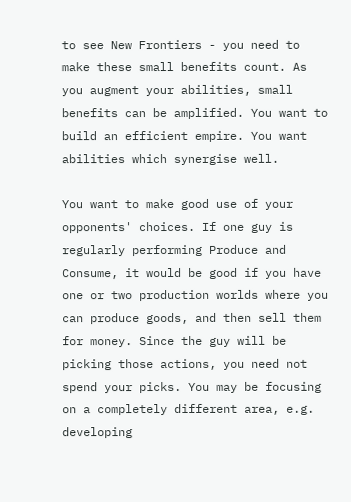to see New Frontiers - you need to make these small benefits count. As you augment your abilities, small benefits can be amplified. You want to build an efficient empire. You want abilities which synergise well.

You want to make good use of your opponents' choices. If one guy is regularly performing Produce and Consume, it would be good if you have one or two production worlds where you can produce goods, and then sell them for money. Since the guy will be picking those actions, you need not spend your picks. You may be focusing on a completely different area, e.g. developing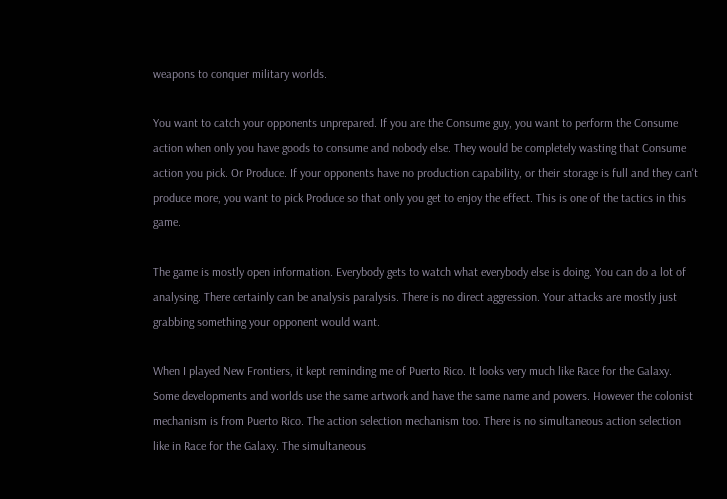weapons to conquer military worlds.

You want to catch your opponents unprepared. If you are the Consume guy, you want to perform the Consume action when only you have goods to consume and nobody else. They would be completely wasting that Consume action you pick. Or Produce. If your opponents have no production capability, or their storage is full and they can't produce more, you want to pick Produce so that only you get to enjoy the effect. This is one of the tactics in this game.

The game is mostly open information. Everybody gets to watch what everybody else is doing. You can do a lot of analysing. There certainly can be analysis paralysis. There is no direct aggression. Your attacks are mostly just grabbing something your opponent would want.

When I played New Frontiers, it kept reminding me of Puerto Rico. It looks very much like Race for the Galaxy. Some developments and worlds use the same artwork and have the same name and powers. However the colonist mechanism is from Puerto Rico. The action selection mechanism too. There is no simultaneous action selection like in Race for the Galaxy. The simultaneous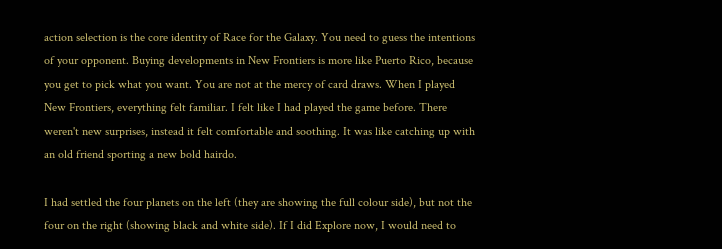action selection is the core identity of Race for the Galaxy. You need to guess the intentions of your opponent. Buying developments in New Frontiers is more like Puerto Rico, because you get to pick what you want. You are not at the mercy of card draws. When I played New Frontiers, everything felt familiar. I felt like I had played the game before. There weren't new surprises, instead it felt comfortable and soothing. It was like catching up with an old friend sporting a new bold hairdo.

I had settled the four planets on the left (they are showing the full colour side), but not the four on the right (showing black and white side). If I did Explore now, I would need to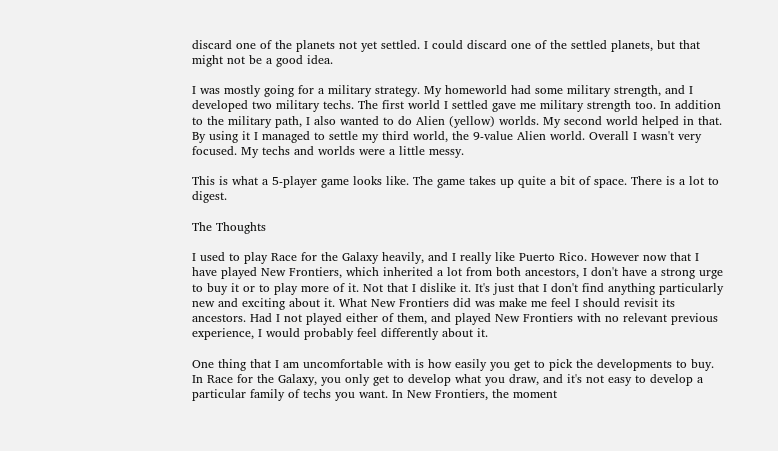discard one of the planets not yet settled. I could discard one of the settled planets, but that might not be a good idea.

I was mostly going for a military strategy. My homeworld had some military strength, and I developed two military techs. The first world I settled gave me military strength too. In addition to the military path, I also wanted to do Alien (yellow) worlds. My second world helped in that. By using it I managed to settle my third world, the 9-value Alien world. Overall I wasn't very focused. My techs and worlds were a little messy.

This is what a 5-player game looks like. The game takes up quite a bit of space. There is a lot to digest.

The Thoughts

I used to play Race for the Galaxy heavily, and I really like Puerto Rico. However now that I have played New Frontiers, which inherited a lot from both ancestors, I don't have a strong urge to buy it or to play more of it. Not that I dislike it. It's just that I don't find anything particularly new and exciting about it. What New Frontiers did was make me feel I should revisit its ancestors. Had I not played either of them, and played New Frontiers with no relevant previous experience, I would probably feel differently about it.

One thing that I am uncomfortable with is how easily you get to pick the developments to buy. In Race for the Galaxy, you only get to develop what you draw, and it's not easy to develop a particular family of techs you want. In New Frontiers, the moment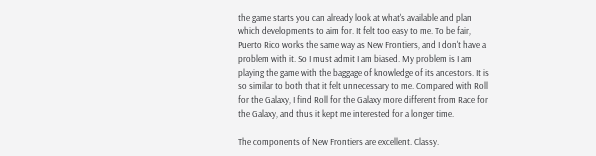the game starts you can already look at what's available and plan which developments to aim for. It felt too easy to me. To be fair, Puerto Rico works the same way as New Frontiers, and I don't have a problem with it. So I must admit I am biased. My problem is I am playing the game with the baggage of knowledge of its ancestors. It is so similar to both that it felt unnecessary to me. Compared with Roll for the Galaxy, I find Roll for the Galaxy more different from Race for the Galaxy, and thus it kept me interested for a longer time.

The components of New Frontiers are excellent. Classy.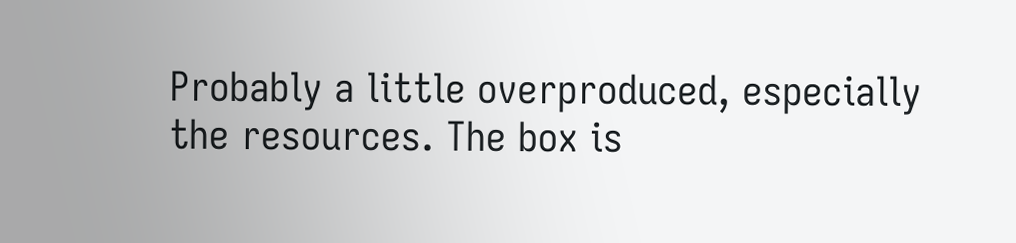Probably a little overproduced, especially the resources. The box is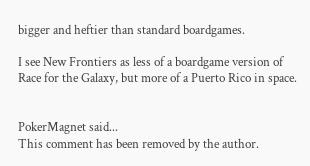bigger and heftier than standard boardgames.

I see New Frontiers as less of a boardgame version of Race for the Galaxy, but more of a Puerto Rico in space.


PokerMagnet said...
This comment has been removed by the author.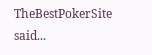TheBestPokerSite said...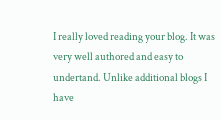I really loved reading your blog. It was very well authored and easy to undertand. Unlike additional blogs I have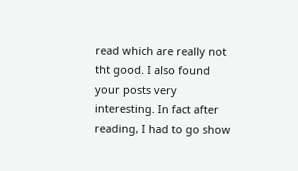read which are really not tht good. I also found your posts very interesting. In fact after reading, I had to go show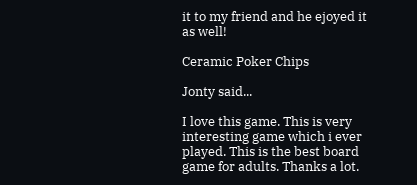it to my friend and he ejoyed it as well!

Ceramic Poker Chips

Jonty said...

I love this game. This is very interesting game which i ever played. This is the best board game for adults. Thanks a lot.